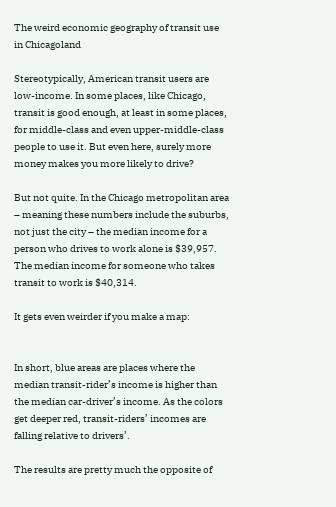The weird economic geography of transit use in Chicagoland

Stereotypically, American transit users are low-income. In some places, like Chicago, transit is good enough, at least in some places, for middle-class and even upper-middle-class people to use it. But even here, surely more money makes you more likely to drive?

But not quite. In the Chicago metropolitan area – meaning these numbers include the suburbs, not just the city – the median income for a person who drives to work alone is $39,957. The median income for someone who takes transit to work is $40,314.

It gets even weirder if you make a map:


In short, blue areas are places where the median transit-rider’s income is higher than the median car-driver’s income. As the colors get deeper red, transit-riders’ incomes are falling relative to drivers’.

The results are pretty much the opposite of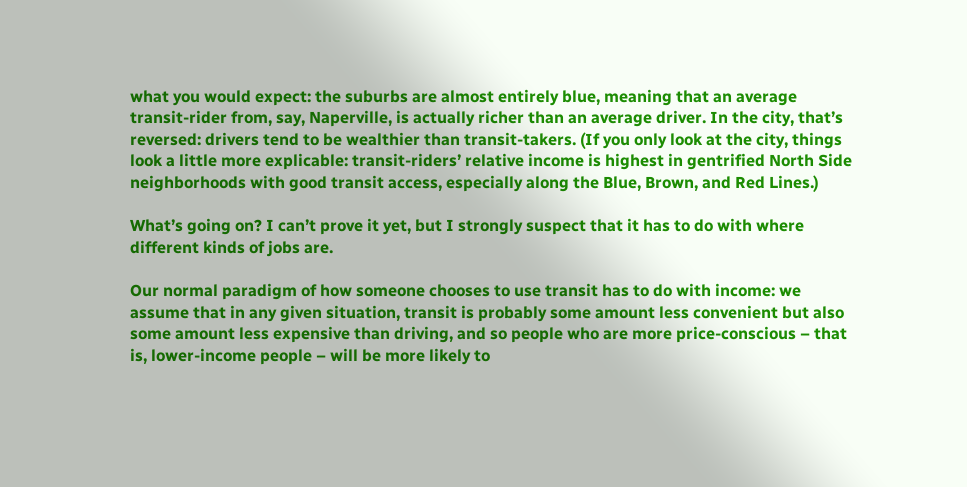what you would expect: the suburbs are almost entirely blue, meaning that an average transit-rider from, say, Naperville, is actually richer than an average driver. In the city, that’s reversed: drivers tend to be wealthier than transit-takers. (If you only look at the city, things look a little more explicable: transit-riders’ relative income is highest in gentrified North Side neighborhoods with good transit access, especially along the Blue, Brown, and Red Lines.)

What’s going on? I can’t prove it yet, but I strongly suspect that it has to do with where different kinds of jobs are.

Our normal paradigm of how someone chooses to use transit has to do with income: we assume that in any given situation, transit is probably some amount less convenient but also some amount less expensive than driving, and so people who are more price-conscious – that is, lower-income people – will be more likely to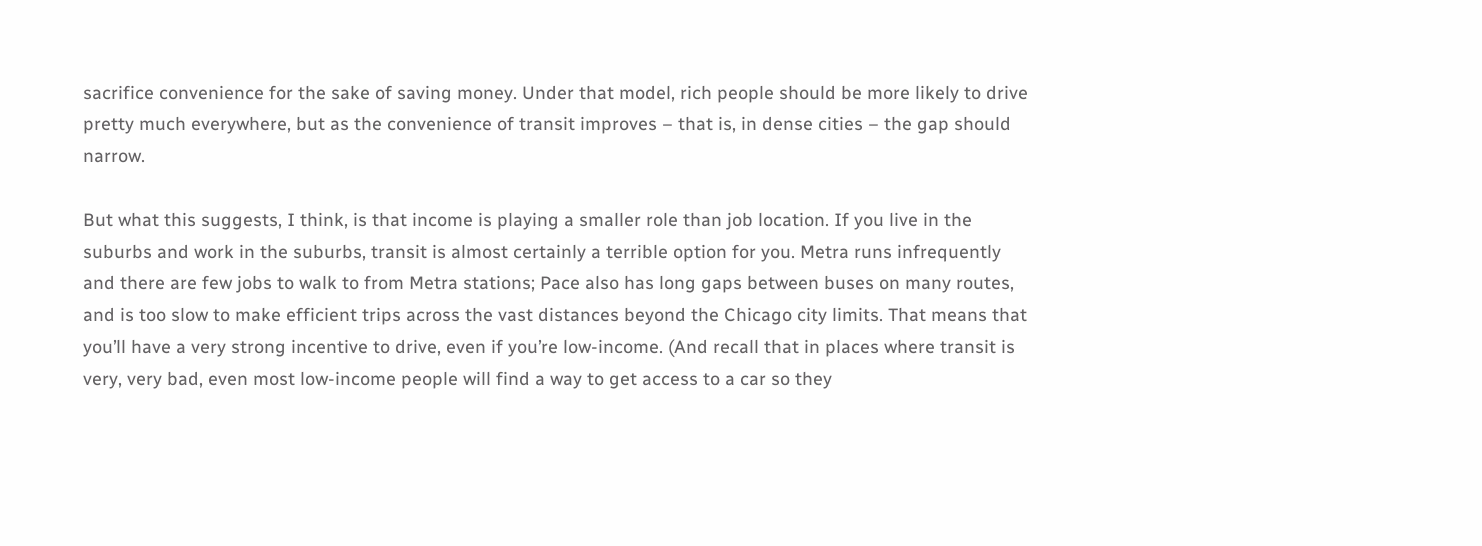sacrifice convenience for the sake of saving money. Under that model, rich people should be more likely to drive pretty much everywhere, but as the convenience of transit improves – that is, in dense cities – the gap should narrow.

But what this suggests, I think, is that income is playing a smaller role than job location. If you live in the suburbs and work in the suburbs, transit is almost certainly a terrible option for you. Metra runs infrequently and there are few jobs to walk to from Metra stations; Pace also has long gaps between buses on many routes, and is too slow to make efficient trips across the vast distances beyond the Chicago city limits. That means that you’ll have a very strong incentive to drive, even if you’re low-income. (And recall that in places where transit is very, very bad, even most low-income people will find a way to get access to a car so they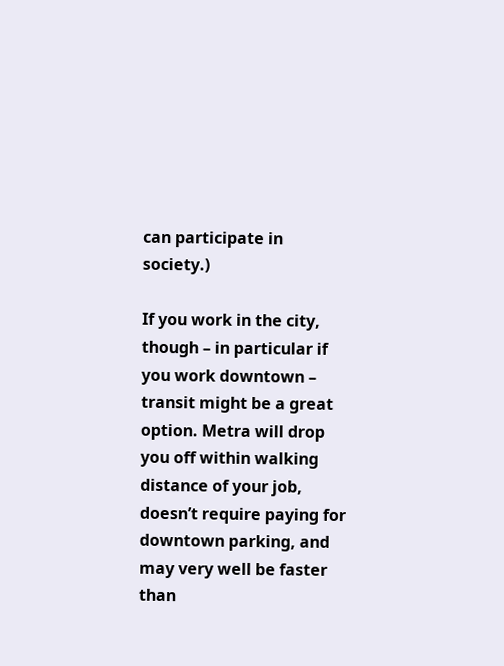can participate in society.)

If you work in the city, though – in particular if you work downtown – transit might be a great option. Metra will drop you off within walking distance of your job, doesn’t require paying for downtown parking, and may very well be faster than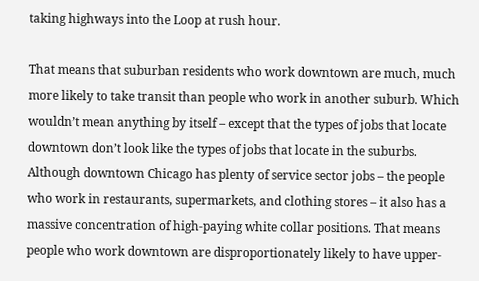taking highways into the Loop at rush hour.

That means that suburban residents who work downtown are much, much more likely to take transit than people who work in another suburb. Which wouldn’t mean anything by itself – except that the types of jobs that locate downtown don’t look like the types of jobs that locate in the suburbs. Although downtown Chicago has plenty of service sector jobs – the people who work in restaurants, supermarkets, and clothing stores – it also has a massive concentration of high-paying white collar positions. That means people who work downtown are disproportionately likely to have upper-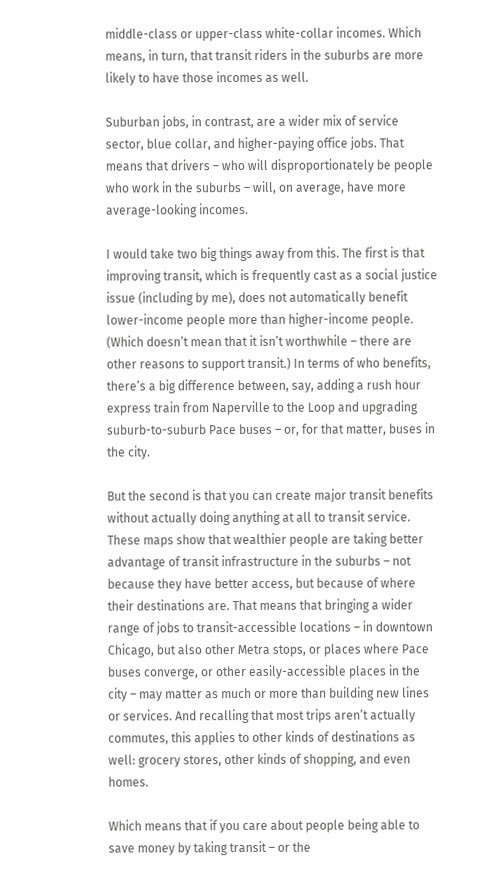middle-class or upper-class white-collar incomes. Which means, in turn, that transit riders in the suburbs are more likely to have those incomes as well.

Suburban jobs, in contrast, are a wider mix of service sector, blue collar, and higher-paying office jobs. That means that drivers – who will disproportionately be people who work in the suburbs – will, on average, have more average-looking incomes.

I would take two big things away from this. The first is that improving transit, which is frequently cast as a social justice issue (including by me), does not automatically benefit lower-income people more than higher-income people. (Which doesn’t mean that it isn’t worthwhile – there are other reasons to support transit.) In terms of who benefits, there’s a big difference between, say, adding a rush hour express train from Naperville to the Loop and upgrading suburb-to-suburb Pace buses – or, for that matter, buses in the city.

But the second is that you can create major transit benefits without actually doing anything at all to transit service. These maps show that wealthier people are taking better advantage of transit infrastructure in the suburbs – not because they have better access, but because of where their destinations are. That means that bringing a wider range of jobs to transit-accessible locations – in downtown Chicago, but also other Metra stops, or places where Pace buses converge, or other easily-accessible places in the city – may matter as much or more than building new lines or services. And recalling that most trips aren’t actually commutes, this applies to other kinds of destinations as well: grocery stores, other kinds of shopping, and even homes.

Which means that if you care about people being able to save money by taking transit – or the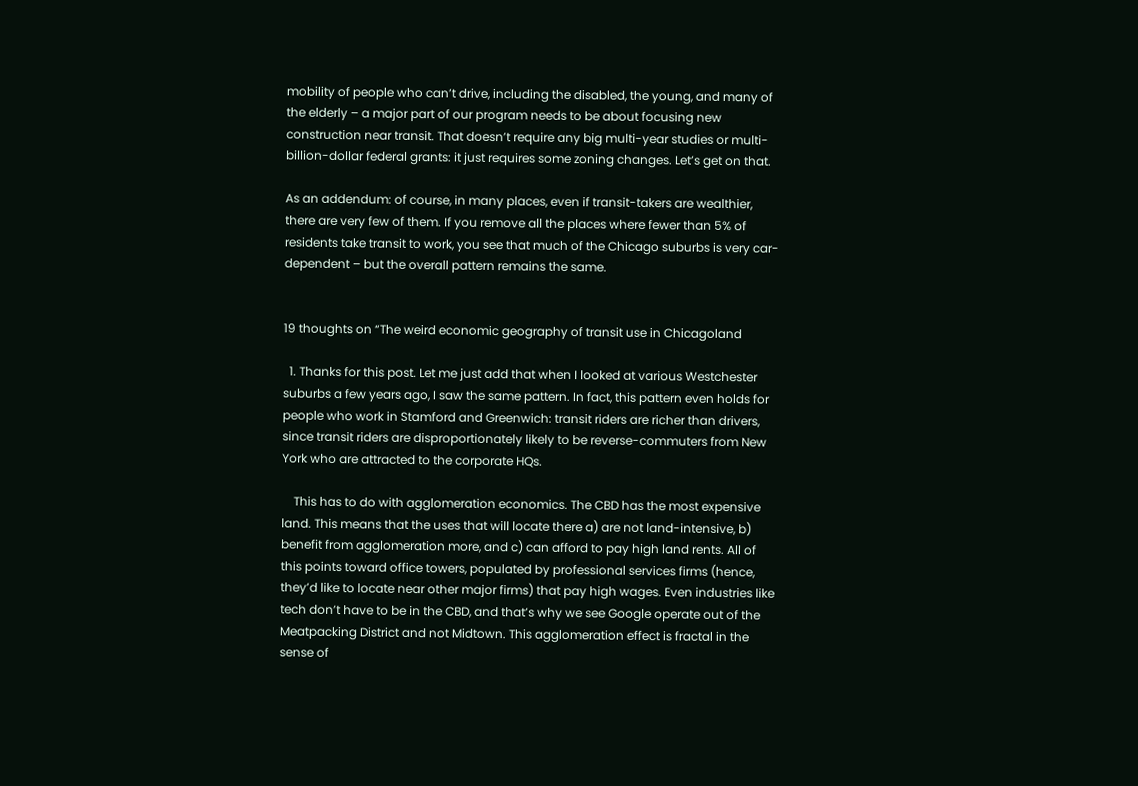mobility of people who can’t drive, including the disabled, the young, and many of the elderly – a major part of our program needs to be about focusing new construction near transit. That doesn’t require any big multi-year studies or multi-billion-dollar federal grants: it just requires some zoning changes. Let’s get on that.

As an addendum: of course, in many places, even if transit-takers are wealthier, there are very few of them. If you remove all the places where fewer than 5% of residents take transit to work, you see that much of the Chicago suburbs is very car-dependent – but the overall pattern remains the same.


19 thoughts on “The weird economic geography of transit use in Chicagoland

  1. Thanks for this post. Let me just add that when I looked at various Westchester suburbs a few years ago, I saw the same pattern. In fact, this pattern even holds for people who work in Stamford and Greenwich: transit riders are richer than drivers, since transit riders are disproportionately likely to be reverse-commuters from New York who are attracted to the corporate HQs.

    This has to do with agglomeration economics. The CBD has the most expensive land. This means that the uses that will locate there a) are not land-intensive, b) benefit from agglomeration more, and c) can afford to pay high land rents. All of this points toward office towers, populated by professional services firms (hence, they’d like to locate near other major firms) that pay high wages. Even industries like tech don’t have to be in the CBD, and that’s why we see Google operate out of the Meatpacking District and not Midtown. This agglomeration effect is fractal in the sense of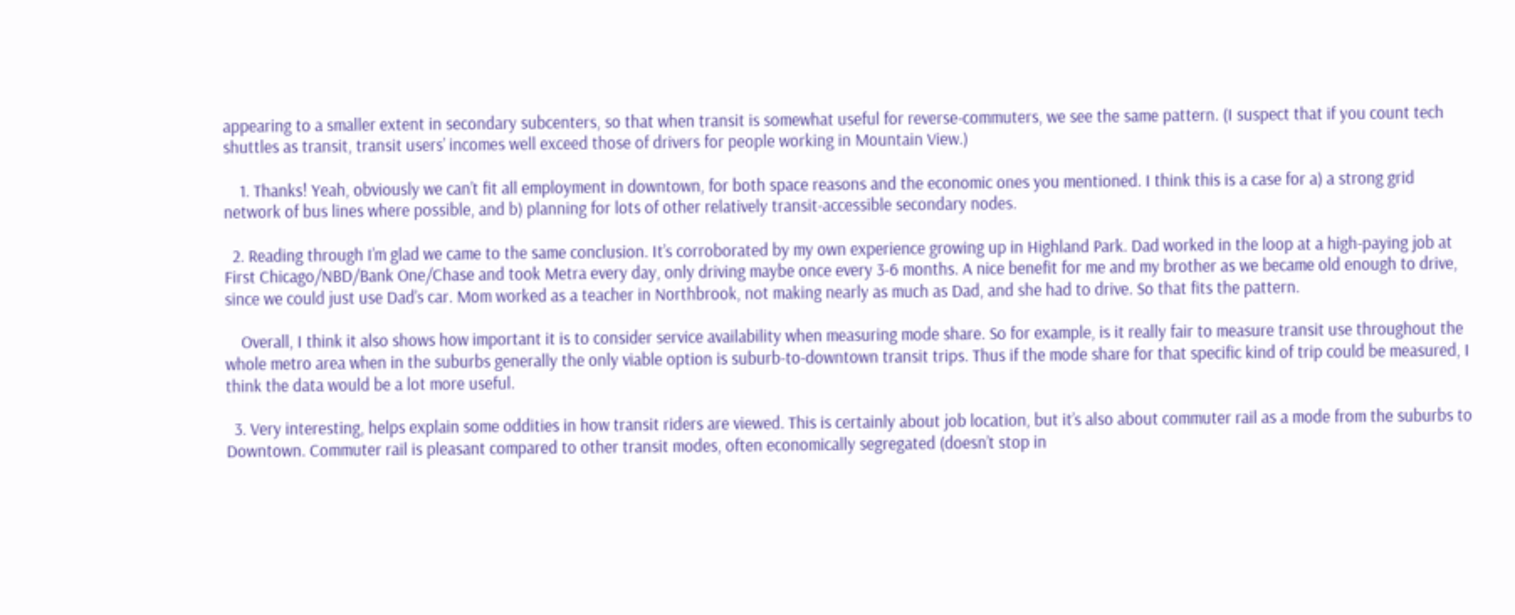appearing to a smaller extent in secondary subcenters, so that when transit is somewhat useful for reverse-commuters, we see the same pattern. (I suspect that if you count tech shuttles as transit, transit users’ incomes well exceed those of drivers for people working in Mountain View.)

    1. Thanks! Yeah, obviously we can’t fit all employment in downtown, for both space reasons and the economic ones you mentioned. I think this is a case for a) a strong grid network of bus lines where possible, and b) planning for lots of other relatively transit-accessible secondary nodes.

  2. Reading through I’m glad we came to the same conclusion. It’s corroborated by my own experience growing up in Highland Park. Dad worked in the loop at a high-paying job at First Chicago/NBD/Bank One/Chase and took Metra every day, only driving maybe once every 3-6 months. A nice benefit for me and my brother as we became old enough to drive, since we could just use Dad’s car. Mom worked as a teacher in Northbrook, not making nearly as much as Dad, and she had to drive. So that fits the pattern.

    Overall, I think it also shows how important it is to consider service availability when measuring mode share. So for example, is it really fair to measure transit use throughout the whole metro area when in the suburbs generally the only viable option is suburb-to-downtown transit trips. Thus if the mode share for that specific kind of trip could be measured, I think the data would be a lot more useful.

  3. Very interesting, helps explain some oddities in how transit riders are viewed. This is certainly about job location, but it’s also about commuter rail as a mode from the suburbs to Downtown. Commuter rail is pleasant compared to other transit modes, often economically segregated (doesn’t stop in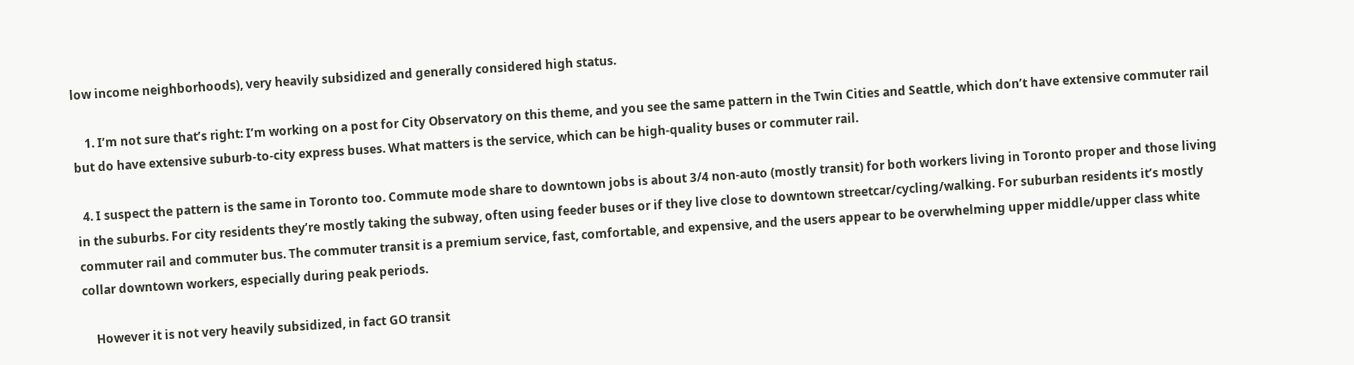low income neighborhoods), very heavily subsidized and generally considered high status.

    1. I’m not sure that’s right: I’m working on a post for City Observatory on this theme, and you see the same pattern in the Twin Cities and Seattle, which don’t have extensive commuter rail but do have extensive suburb-to-city express buses. What matters is the service, which can be high-quality buses or commuter rail.

  4. I suspect the pattern is the same in Toronto too. Commute mode share to downtown jobs is about 3/4 non-auto (mostly transit) for both workers living in Toronto proper and those living in the suburbs. For city residents they’re mostly taking the subway, often using feeder buses or if they live close to downtown streetcar/cycling/walking. For suburban residents it’s mostly commuter rail and commuter bus. The commuter transit is a premium service, fast, comfortable, and expensive, and the users appear to be overwhelming upper middle/upper class white collar downtown workers, especially during peak periods.

    However it is not very heavily subsidized, in fact GO transit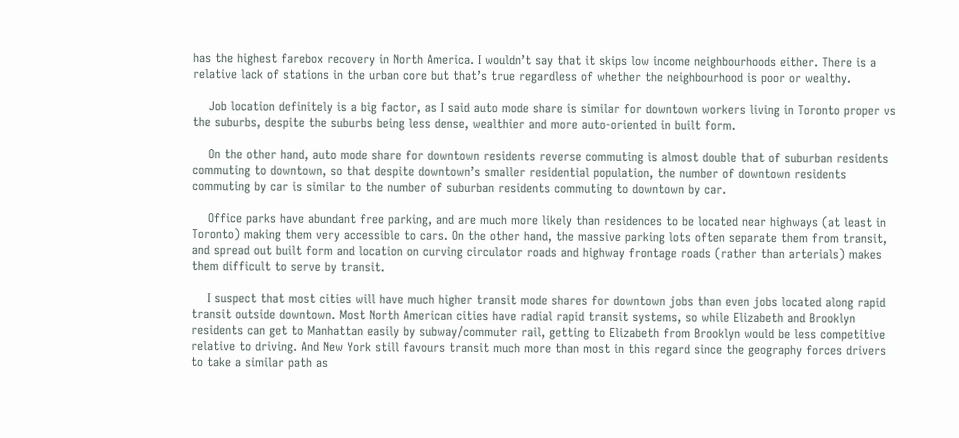has the highest farebox recovery in North America. I wouldn’t say that it skips low income neighbourhoods either. There is a relative lack of stations in the urban core but that’s true regardless of whether the neighbourhood is poor or wealthy.

    Job location definitely is a big factor, as I said auto mode share is similar for downtown workers living in Toronto proper vs the suburbs, despite the suburbs being less dense, wealthier and more auto-oriented in built form.

    On the other hand, auto mode share for downtown residents reverse commuting is almost double that of suburban residents commuting to downtown, so that despite downtown’s smaller residential population, the number of downtown residents commuting by car is similar to the number of suburban residents commuting to downtown by car.

    Office parks have abundant free parking, and are much more likely than residences to be located near highways (at least in Toronto) making them very accessible to cars. On the other hand, the massive parking lots often separate them from transit, and spread out built form and location on curving circulator roads and highway frontage roads (rather than arterials) makes them difficult to serve by transit.

    I suspect that most cities will have much higher transit mode shares for downtown jobs than even jobs located along rapid transit outside downtown. Most North American cities have radial rapid transit systems, so while Elizabeth and Brooklyn residents can get to Manhattan easily by subway/commuter rail, getting to Elizabeth from Brooklyn would be less competitive relative to driving. And New York still favours transit much more than most in this regard since the geography forces drivers to take a similar path as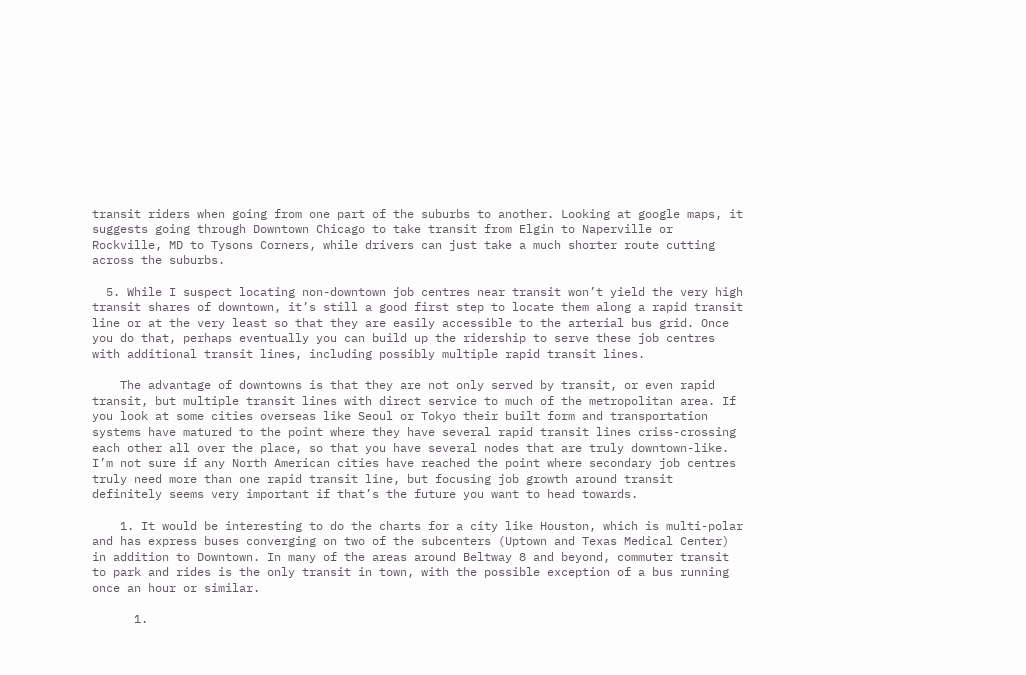transit riders when going from one part of the suburbs to another. Looking at google maps, it suggests going through Downtown Chicago to take transit from Elgin to Naperville or Rockville, MD to Tysons Corners, while drivers can just take a much shorter route cutting across the suburbs.

  5. While I suspect locating non-downtown job centres near transit won’t yield the very high transit shares of downtown, it’s still a good first step to locate them along a rapid transit line or at the very least so that they are easily accessible to the arterial bus grid. Once you do that, perhaps eventually you can build up the ridership to serve these job centres with additional transit lines, including possibly multiple rapid transit lines.

    The advantage of downtowns is that they are not only served by transit, or even rapid transit, but multiple transit lines with direct service to much of the metropolitan area. If you look at some cities overseas like Seoul or Tokyo their built form and transportation systems have matured to the point where they have several rapid transit lines criss-crossing each other all over the place, so that you have several nodes that are truly downtown-like. I’m not sure if any North American cities have reached the point where secondary job centres truly need more than one rapid transit line, but focusing job growth around transit definitely seems very important if that’s the future you want to head towards.

    1. It would be interesting to do the charts for a city like Houston, which is multi-polar and has express buses converging on two of the subcenters (Uptown and Texas Medical Center) in addition to Downtown. In many of the areas around Beltway 8 and beyond, commuter transit to park and rides is the only transit in town, with the possible exception of a bus running once an hour or similar.

      1.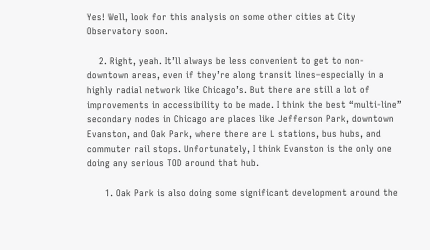Yes! Well, look for this analysis on some other cities at City Observatory soon.

    2. Right, yeah. It’ll always be less convenient to get to non-downtown areas, even if they’re along transit lines–especially in a highly radial network like Chicago’s. But there are still a lot of improvements in accessibility to be made. I think the best “multi-line” secondary nodes in Chicago are places like Jefferson Park, downtown Evanston, and Oak Park, where there are L stations, bus hubs, and commuter rail stops. Unfortunately, I think Evanston is the only one doing any serious TOD around that hub.

      1. Oak Park is also doing some significant development around the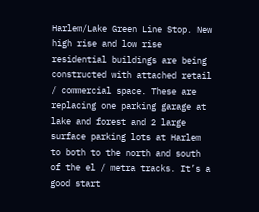Harlem/Lake Green Line Stop. New high rise and low rise residential buildings are being constructed with attached retail / commercial space. These are replacing one parking garage at lake and forest and 2 large surface parking lots at Harlem to both to the north and south of the el / metra tracks. It’s a good start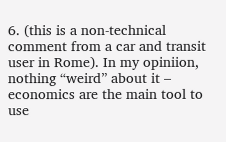6. (this is a non-technical comment from a car and transit user in Rome). In my opiniion, nothing “weird” about it – economics are the main tool to use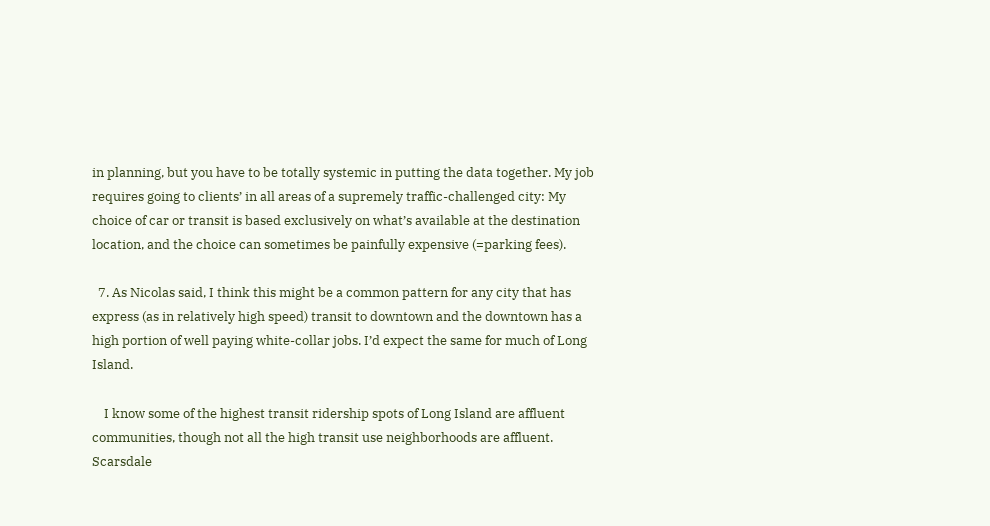in planning, but you have to be totally systemic in putting the data together. My job requires going to clients’ in all areas of a supremely traffic-challenged city: My choice of car or transit is based exclusively on what’s available at the destination location, and the choice can sometimes be painfully expensive (=parking fees).

  7. As Nicolas said, I think this might be a common pattern for any city that has express (as in relatively high speed) transit to downtown and the downtown has a high portion of well paying white-collar jobs. I’d expect the same for much of Long Island.

    I know some of the highest transit ridership spots of Long Island are affluent communities, though not all the high transit use neighborhoods are affluent. Scarsdale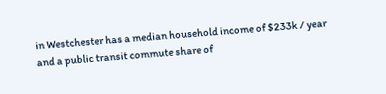in Westchester has a median household income of $233k / year and a public transit commute share of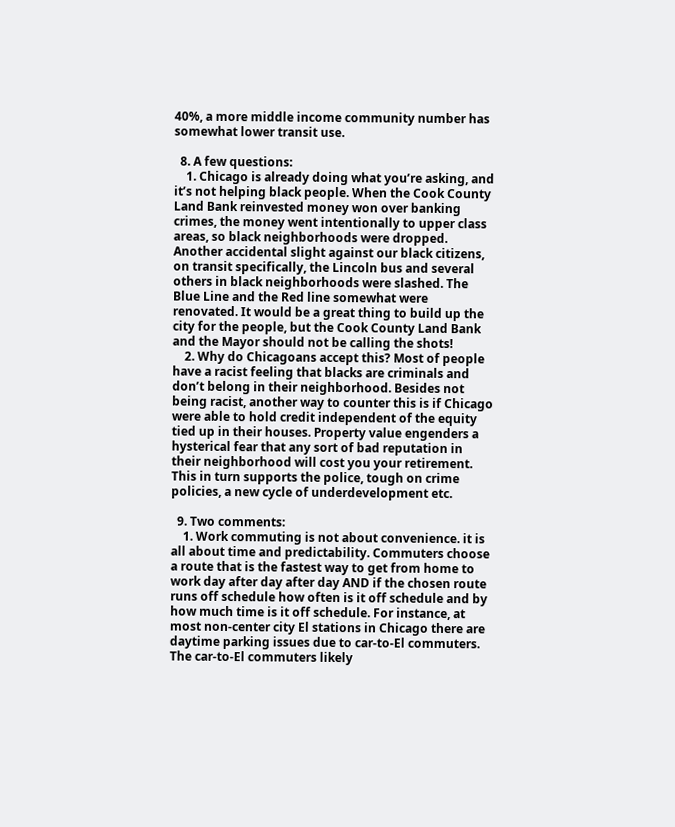40%, a more middle income community number has somewhat lower transit use.

  8. A few questions:
    1. Chicago is already doing what you’re asking, and it’s not helping black people. When the Cook County Land Bank reinvested money won over banking crimes, the money went intentionally to upper class areas, so black neighborhoods were dropped. Another accidental slight against our black citizens, on transit specifically, the Lincoln bus and several others in black neighborhoods were slashed. The Blue Line and the Red line somewhat were renovated. It would be a great thing to build up the city for the people, but the Cook County Land Bank and the Mayor should not be calling the shots!
    2. Why do Chicagoans accept this? Most of people have a racist feeling that blacks are criminals and don’t belong in their neighborhood. Besides not being racist, another way to counter this is if Chicago were able to hold credit independent of the equity tied up in their houses. Property value engenders a hysterical fear that any sort of bad reputation in their neighborhood will cost you your retirement. This in turn supports the police, tough on crime policies, a new cycle of underdevelopment etc.

  9. Two comments:
    1. Work commuting is not about convenience. it is all about time and predictability. Commuters choose a route that is the fastest way to get from home to work day after day after day AND if the chosen route runs off schedule how often is it off schedule and by how much time is it off schedule. For instance, at most non-center city El stations in Chicago there are daytime parking issues due to car-to-El commuters. The car-to-El commuters likely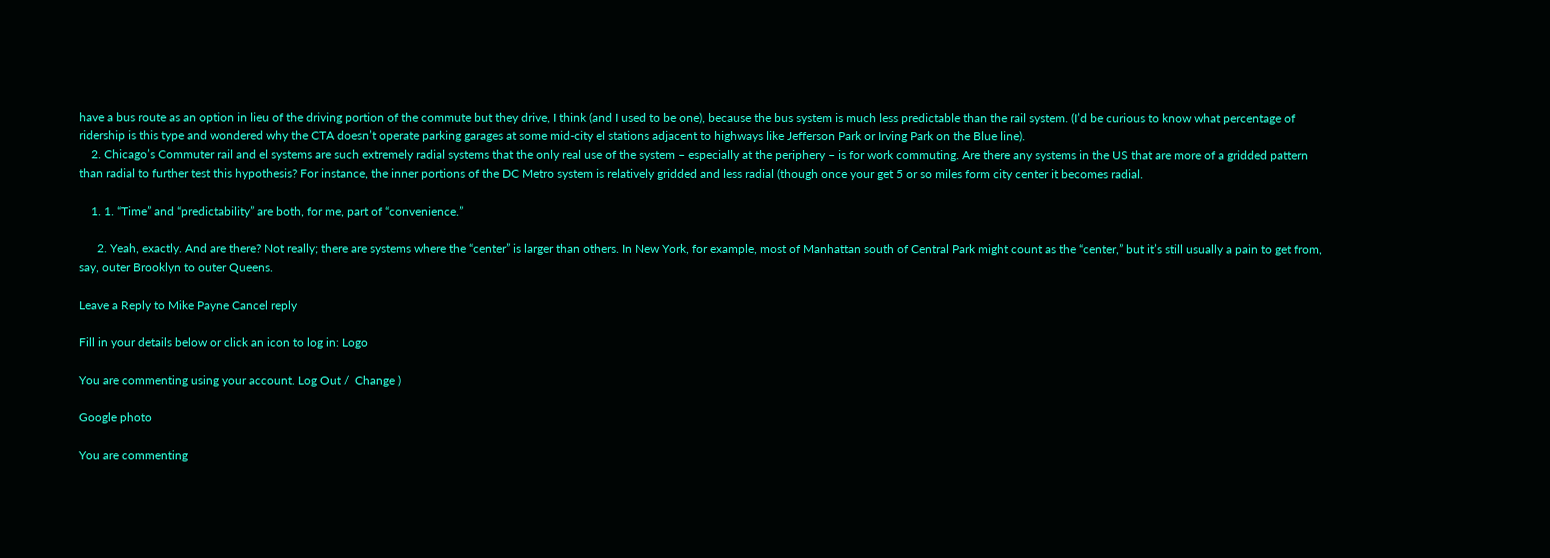have a bus route as an option in lieu of the driving portion of the commute but they drive, I think (and I used to be one), because the bus system is much less predictable than the rail system. (I’d be curious to know what percentage of ridership is this type and wondered why the CTA doesn’t operate parking garages at some mid-city el stations adjacent to highways like Jefferson Park or Irving Park on the Blue line).
    2. Chicago’s Commuter rail and el systems are such extremely radial systems that the only real use of the system – especially at the periphery – is for work commuting. Are there any systems in the US that are more of a gridded pattern than radial to further test this hypothesis? For instance, the inner portions of the DC Metro system is relatively gridded and less radial (though once your get 5 or so miles form city center it becomes radial.

    1. 1. “Time” and “predictability” are both, for me, part of “convenience.”

      2. Yeah, exactly. And are there? Not really; there are systems where the “center” is larger than others. In New York, for example, most of Manhattan south of Central Park might count as the “center,” but it’s still usually a pain to get from, say, outer Brooklyn to outer Queens.

Leave a Reply to Mike Payne Cancel reply

Fill in your details below or click an icon to log in: Logo

You are commenting using your account. Log Out /  Change )

Google photo

You are commenting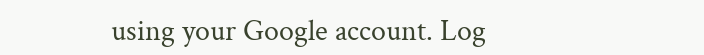using your Google account. Log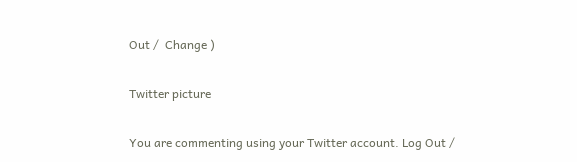Out /  Change )

Twitter picture

You are commenting using your Twitter account. Log Out /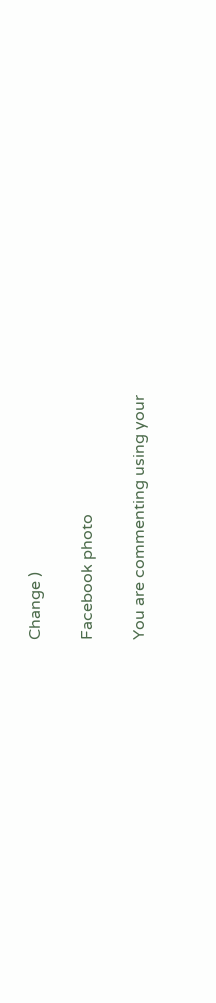Change )

Facebook photo

You are commenting using your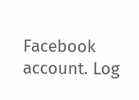Facebook account. Log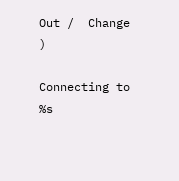Out /  Change )

Connecting to %s